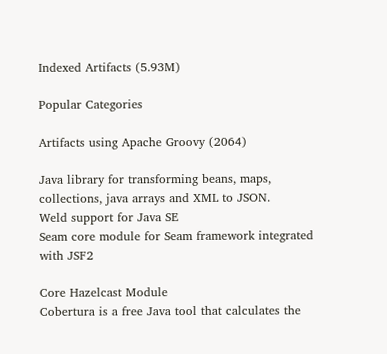Indexed Artifacts (5.93M)

Popular Categories

Artifacts using Apache Groovy (2064)

Java library for transforming beans, maps, collections, java arrays and XML to JSON.
Weld support for Java SE
Seam core module for Seam framework integrated with JSF2

Core Hazelcast Module
Cobertura is a free Java tool that calculates the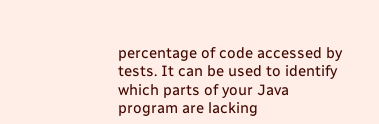percentage of code accessed by tests. It can be used to identify which parts of your Java program are lacking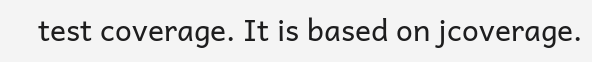test coverage. It is based on jcoverage.